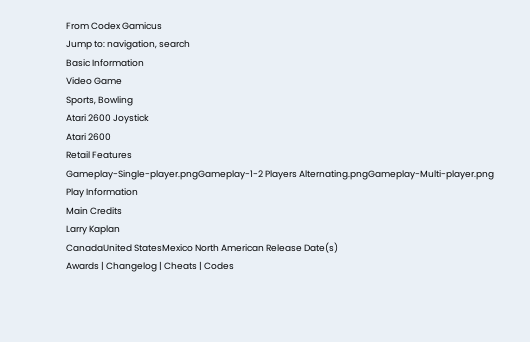From Codex Gamicus
Jump to: navigation, search
Basic Information
Video Game
Sports, Bowling
Atari 2600 Joystick
Atari 2600
Retail Features
Gameplay-Single-player.pngGameplay-1-2 Players Alternating.pngGameplay-Multi-player.png
Play Information
Main Credits
Larry Kaplan
CanadaUnited StatesMexico North American Release Date(s)
Awards | Changelog | Cheats | Codes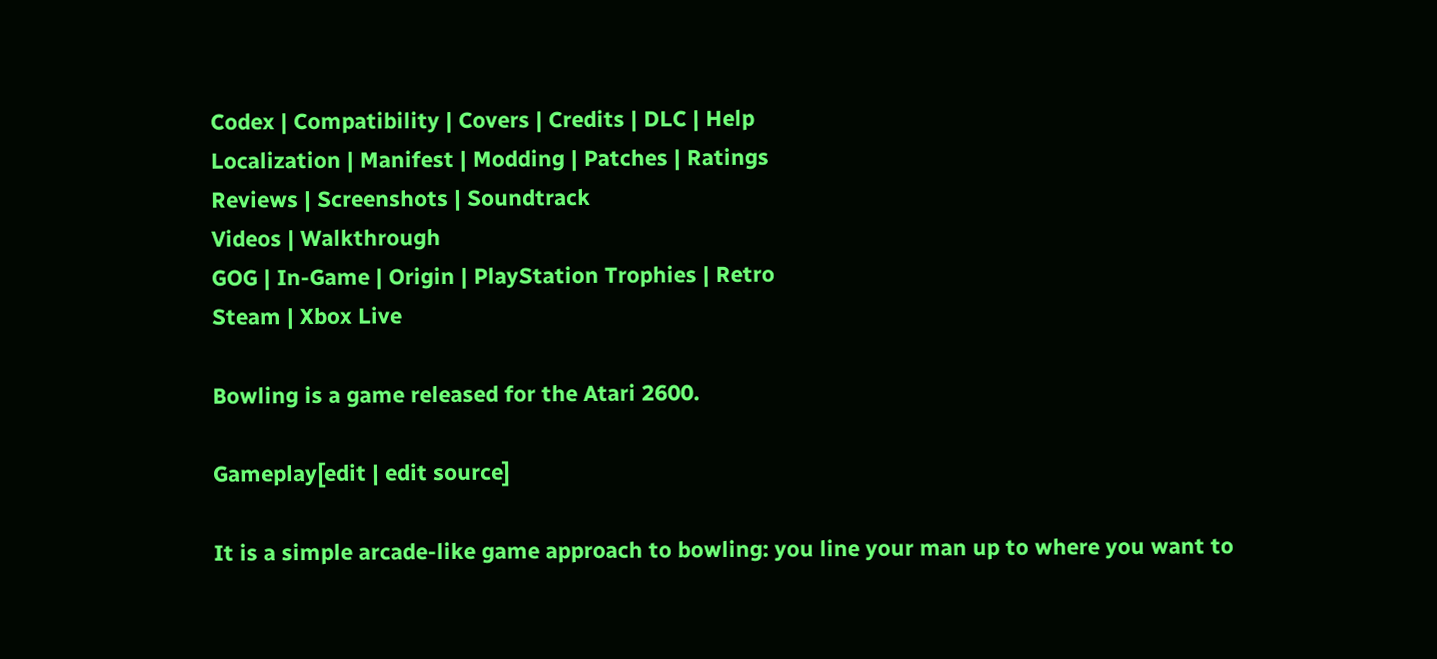Codex | Compatibility | Covers | Credits | DLC | Help
Localization | Manifest | Modding | Patches | Ratings
Reviews | Screenshots | Soundtrack
Videos | Walkthrough
GOG | In-Game | Origin | PlayStation Trophies | Retro
Steam | Xbox Live

Bowling is a game released for the Atari 2600.

Gameplay[edit | edit source]

It is a simple arcade-like game approach to bowling: you line your man up to where you want to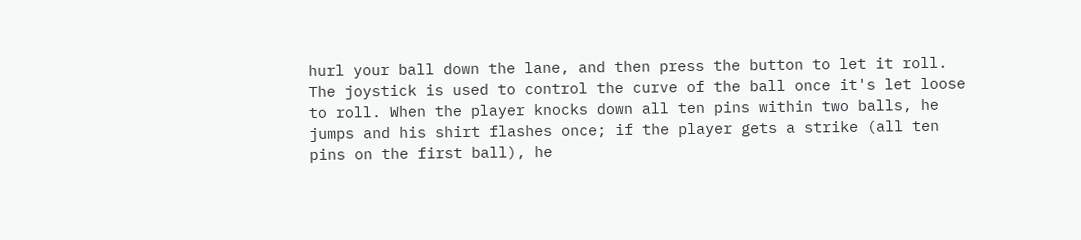hurl your ball down the lane, and then press the button to let it roll. The joystick is used to control the curve of the ball once it's let loose to roll. When the player knocks down all ten pins within two balls, he jumps and his shirt flashes once; if the player gets a strike (all ten pins on the first ball), he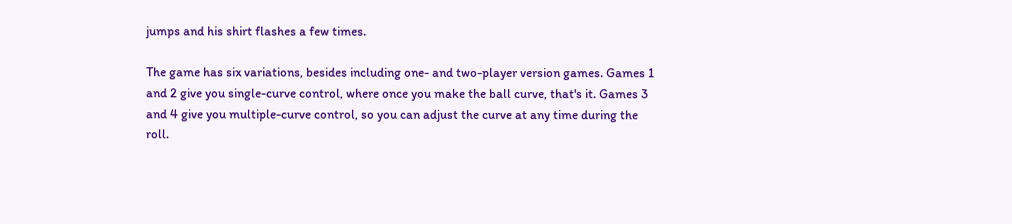jumps and his shirt flashes a few times.

The game has six variations, besides including one- and two-player version games. Games 1 and 2 give you single-curve control, where once you make the ball curve, that's it. Games 3 and 4 give you multiple-curve control, so you can adjust the curve at any time during the roll.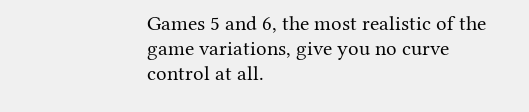Games 5 and 6, the most realistic of the game variations, give you no curve control at all.